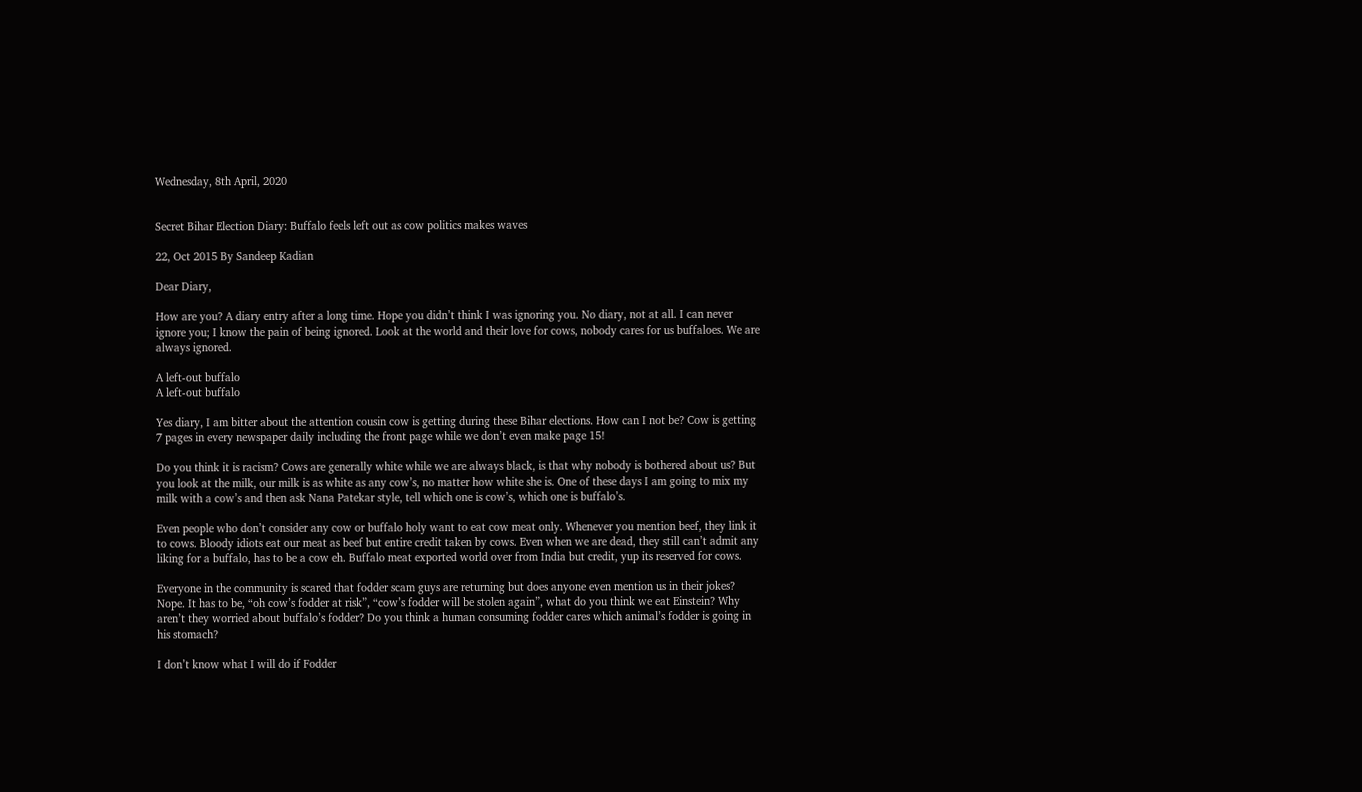Wednesday, 8th April, 2020


Secret Bihar Election Diary: Buffalo feels left out as cow politics makes waves

22, Oct 2015 By Sandeep Kadian

Dear Diary,

How are you? A diary entry after a long time. Hope you didn’t think I was ignoring you. No diary, not at all. I can never ignore you; I know the pain of being ignored. Look at the world and their love for cows, nobody cares for us buffaloes. We are always ignored.

A left-out buffalo
A left-out buffalo

Yes diary, I am bitter about the attention cousin cow is getting during these Bihar elections. How can I not be? Cow is getting 7 pages in every newspaper daily including the front page while we don’t even make page 15!

Do you think it is racism? Cows are generally white while we are always black, is that why nobody is bothered about us? But you look at the milk, our milk is as white as any cow’s, no matter how white she is. One of these days I am going to mix my milk with a cow’s and then ask Nana Patekar style, tell which one is cow’s, which one is buffalo’s.

Even people who don’t consider any cow or buffalo holy want to eat cow meat only. Whenever you mention beef, they link it to cows. Bloody idiots eat our meat as beef but entire credit taken by cows. Even when we are dead, they still can’t admit any liking for a buffalo, has to be a cow eh. Buffalo meat exported world over from India but credit, yup its reserved for cows.

Everyone in the community is scared that fodder scam guys are returning but does anyone even mention us in their jokes? Nope. It has to be, “oh cow’s fodder at risk”, “cow’s fodder will be stolen again”, what do you think we eat Einstein? Why aren’t they worried about buffalo’s fodder? Do you think a human consuming fodder cares which animal’s fodder is going in his stomach?

I don’t know what I will do if Fodder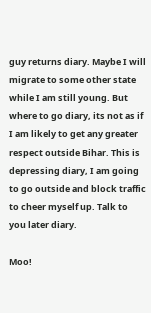guy returns diary. Maybe I will migrate to some other state while I am still young. But where to go diary, its not as if I am likely to get any greater respect outside Bihar. This is depressing diary, I am going to go outside and block traffic to cheer myself up. Talk to you later diary.

Moo!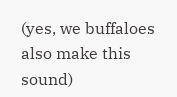(yes, we buffaloes also make this sound)